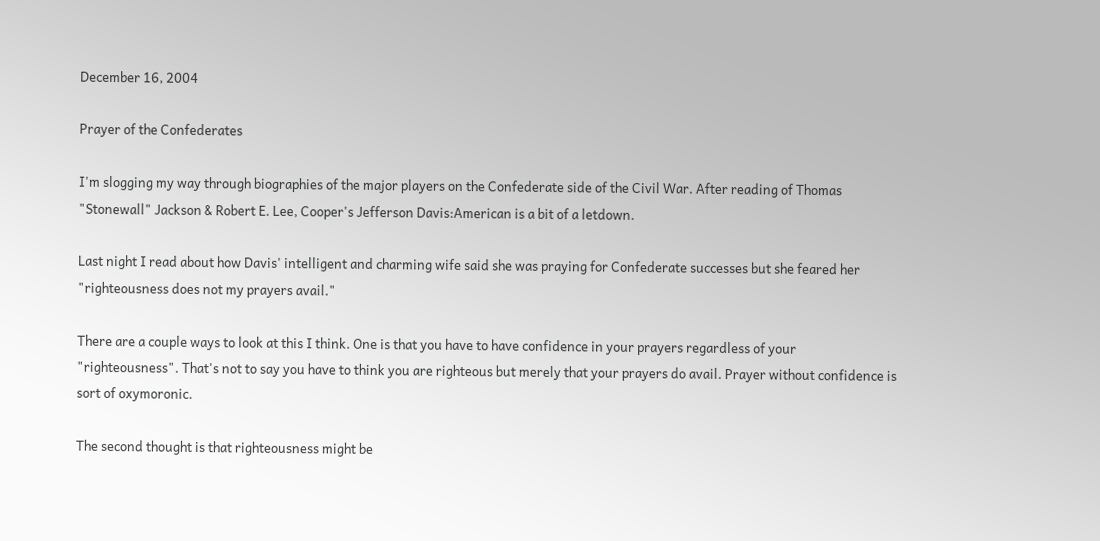December 16, 2004

Prayer of the Confederates

I'm slogging my way through biographies of the major players on the Confederate side of the Civil War. After reading of Thomas "Stonewall" Jackson & Robert E. Lee, Cooper's Jefferson Davis:American is a bit of a letdown.

Last night I read about how Davis' intelligent and charming wife said she was praying for Confederate successes but she feared her "righteousness does not my prayers avail."

There are a couple ways to look at this I think. One is that you have to have confidence in your prayers regardless of your "righteousness". That's not to say you have to think you are righteous but merely that your prayers do avail. Prayer without confidence is sort of oxymoronic.

The second thought is that righteousness might be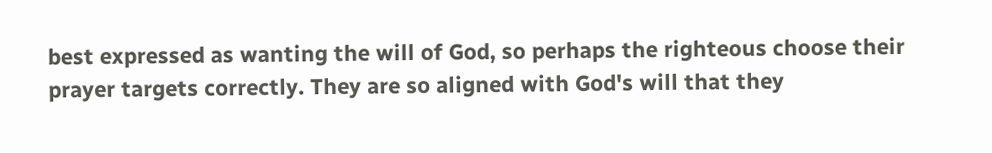best expressed as wanting the will of God, so perhaps the righteous choose their prayer targets correctly. They are so aligned with God's will that they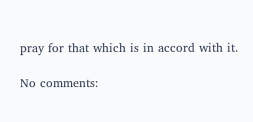pray for that which is in accord with it.

No comments: